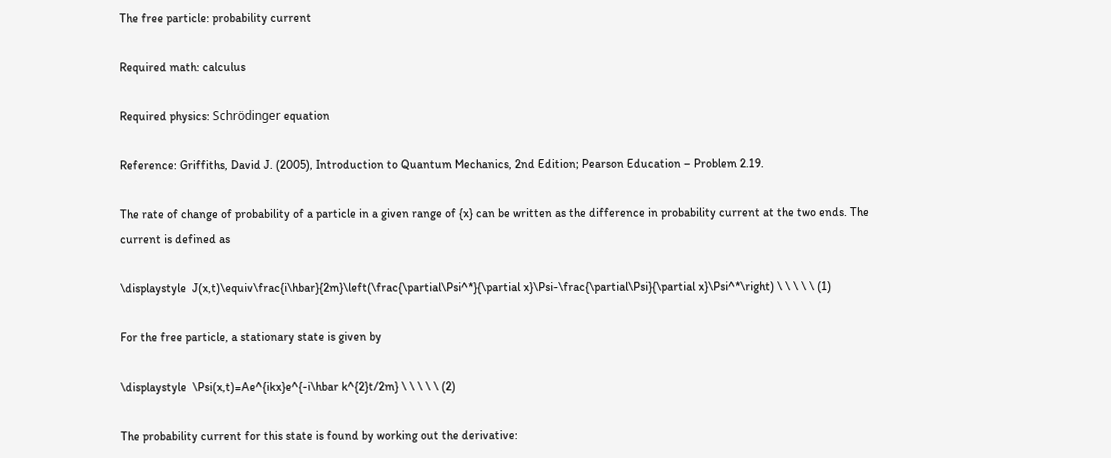The free particle: probability current

Required math: calculus

Required physics: Schrödinger equation

Reference: Griffiths, David J. (2005), Introduction to Quantum Mechanics, 2nd Edition; Pearson Education – Problem 2.19.

The rate of change of probability of a particle in a given range of {x} can be written as the difference in probability current at the two ends. The current is defined as

\displaystyle  J(x,t)\equiv\frac{i\hbar}{2m}\left(\frac{\partial\Psi^*}{\partial x}\Psi-\frac{\partial\Psi}{\partial x}\Psi^*\right) \ \ \ \ \ (1)

For the free particle, a stationary state is given by

\displaystyle  \Psi(x,t)=Ae^{ikx}e^{-i\hbar k^{2}t/2m} \ \ \ \ \ (2)

The probability current for this state is found by working out the derivative: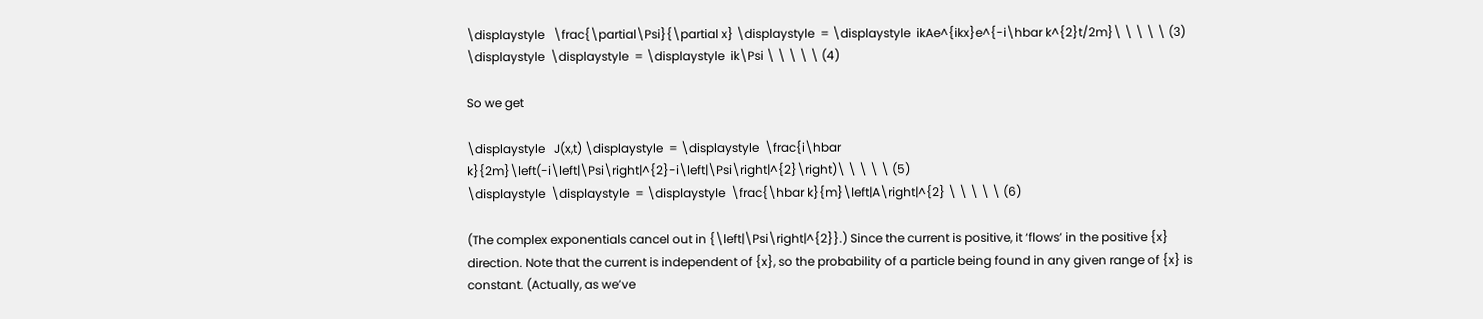\displaystyle   \frac{\partial\Psi}{\partial x} \displaystyle  = \displaystyle  ikAe^{ikx}e^{-i\hbar k^{2}t/2m}\ \ \ \ \ (3)
\displaystyle  \displaystyle  = \displaystyle  ik\Psi \ \ \ \ \ (4)

So we get

\displaystyle   J(x,t) \displaystyle  = \displaystyle  \frac{i\hbar k}{2m}\left(-i\left|\Psi\right|^{2}-i\left|\Psi\right|^{2}\right)\ \ \ \ \ (5)
\displaystyle  \displaystyle  = \displaystyle  \frac{\hbar k}{m}\left|A\right|^{2} \ \ \ \ \ (6)

(The complex exponentials cancel out in {\left|\Psi\right|^{2}}.) Since the current is positive, it ‘flows’ in the positive {x} direction. Note that the current is independent of {x}, so the probability of a particle being found in any given range of {x} is constant. (Actually, as we’ve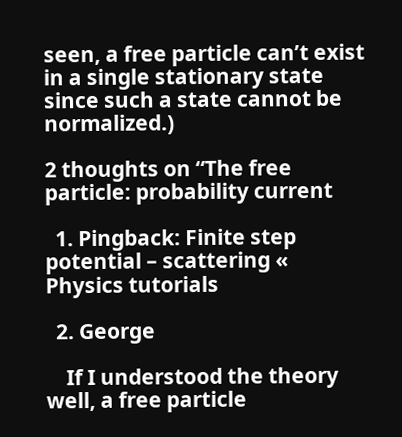seen, a free particle can’t exist in a single stationary state since such a state cannot be normalized.)

2 thoughts on “The free particle: probability current

  1. Pingback: Finite step potential – scattering « Physics tutorials

  2. George

    If I understood the theory well, a free particle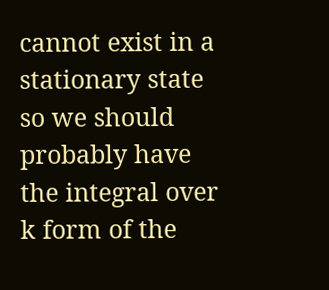cannot exist in a stationary state so we should probably have the integral over k form of the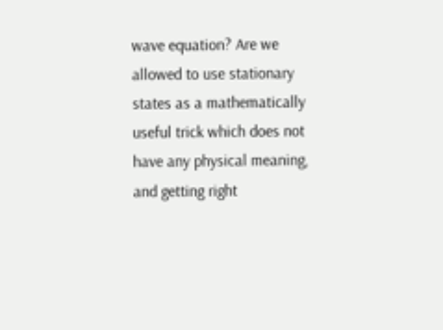wave equation? Are we allowed to use stationary states as a mathematically useful trick which does not have any physical meaning, and getting right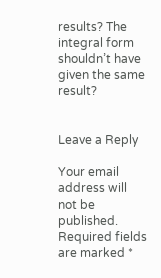results? The integral form shouldn’t have given the same result?


Leave a Reply

Your email address will not be published. Required fields are marked *